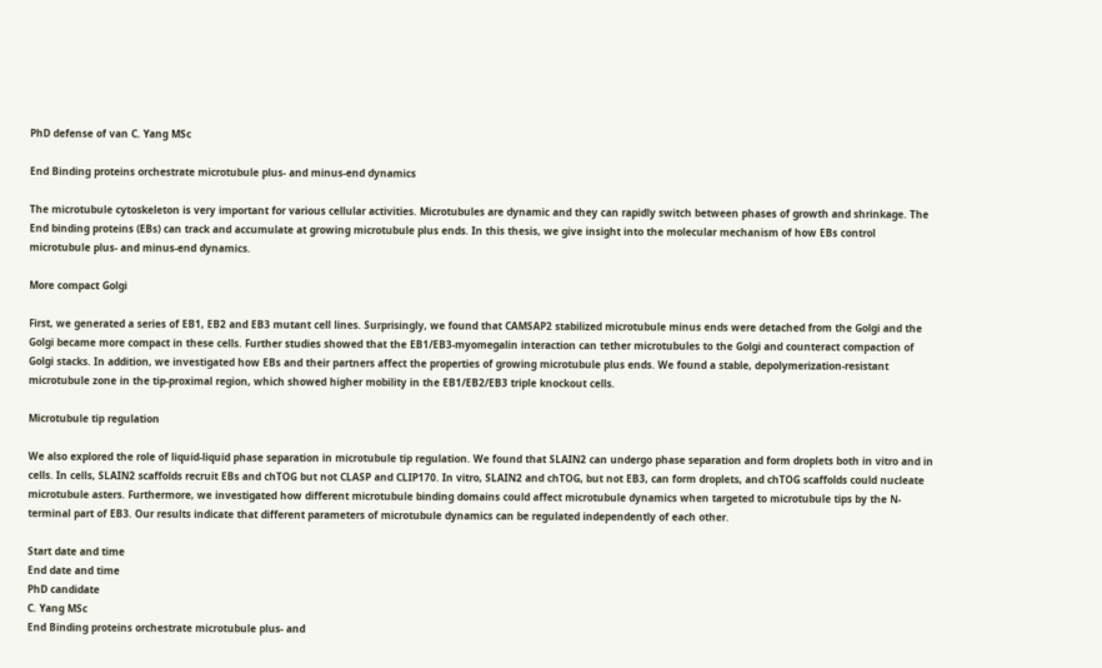PhD defense of van C. Yang MSc

End Binding proteins orchestrate microtubule plus- and minus-end dynamics

The microtubule cytoskeleton is very important for various cellular activities. Microtubules are dynamic and they can rapidly switch between phases of growth and shrinkage. The End binding proteins (EBs) can track and accumulate at growing microtubule plus ends. In this thesis, we give insight into the molecular mechanism of how EBs control microtubule plus- and minus-end dynamics.

More compact Golgi

First, we generated a series of EB1, EB2 and EB3 mutant cell lines. Surprisingly, we found that CAMSAP2 stabilized microtubule minus ends were detached from the Golgi and the Golgi became more compact in these cells. Further studies showed that the EB1/EB3-myomegalin interaction can tether microtubules to the Golgi and counteract compaction of Golgi stacks. In addition, we investigated how EBs and their partners affect the properties of growing microtubule plus ends. We found a stable, depolymerization-resistant microtubule zone in the tip-proximal region, which showed higher mobility in the EB1/EB2/EB3 triple knockout cells.

Microtubule tip regulation

We also explored the role of liquid-liquid phase separation in microtubule tip regulation. We found that SLAIN2 can undergo phase separation and form droplets both in vitro and in cells. In cells, SLAIN2 scaffolds recruit EBs and chTOG but not CLASP and CLIP170. In vitro, SLAIN2 and chTOG, but not EB3, can form droplets, and chTOG scaffolds could nucleate microtubule asters. Furthermore, we investigated how different microtubule binding domains could affect microtubule dynamics when targeted to microtubule tips by the N-terminal part of EB3. Our results indicate that different parameters of microtubule dynamics can be regulated independently of each other.

Start date and time
End date and time
PhD candidate
C. Yang MSc
End Binding proteins orchestrate microtubule plus- and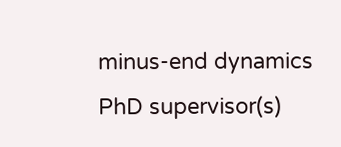minus-end dynamics
PhD supervisor(s)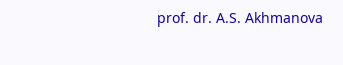prof. dr. A.S. Akhmanova